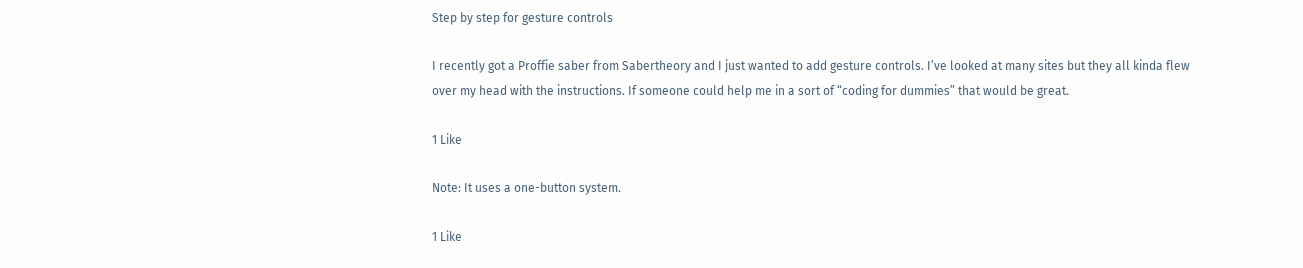Step by step for gesture controls

I recently got a Proffie saber from Sabertheory and I just wanted to add gesture controls. I’ve looked at many sites but they all kinda flew over my head with the instructions. If someone could help me in a sort of “coding for dummies” that would be great.

1 Like

Note: It uses a one-button system.

1 Like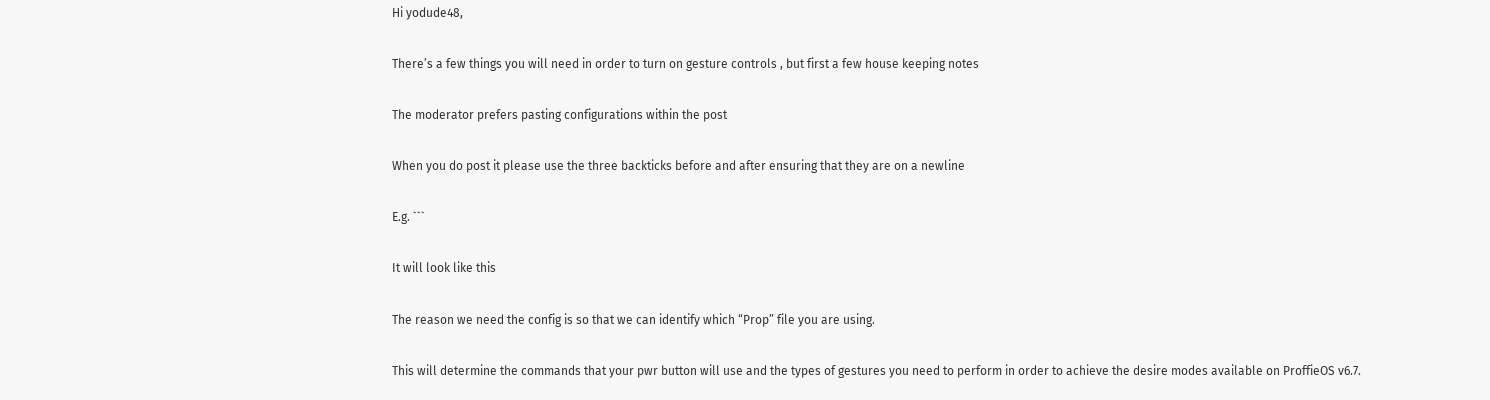Hi yodude48,

There’s a few things you will need in order to turn on gesture controls , but first a few house keeping notes

The moderator prefers pasting configurations within the post

When you do post it please use the three backticks before and after ensuring that they are on a newline

E.g. ```

It will look like this

The reason we need the config is so that we can identify which “Prop” file you are using.

This will determine the commands that your pwr button will use and the types of gestures you need to perform in order to achieve the desire modes available on ProffieOS v6.7.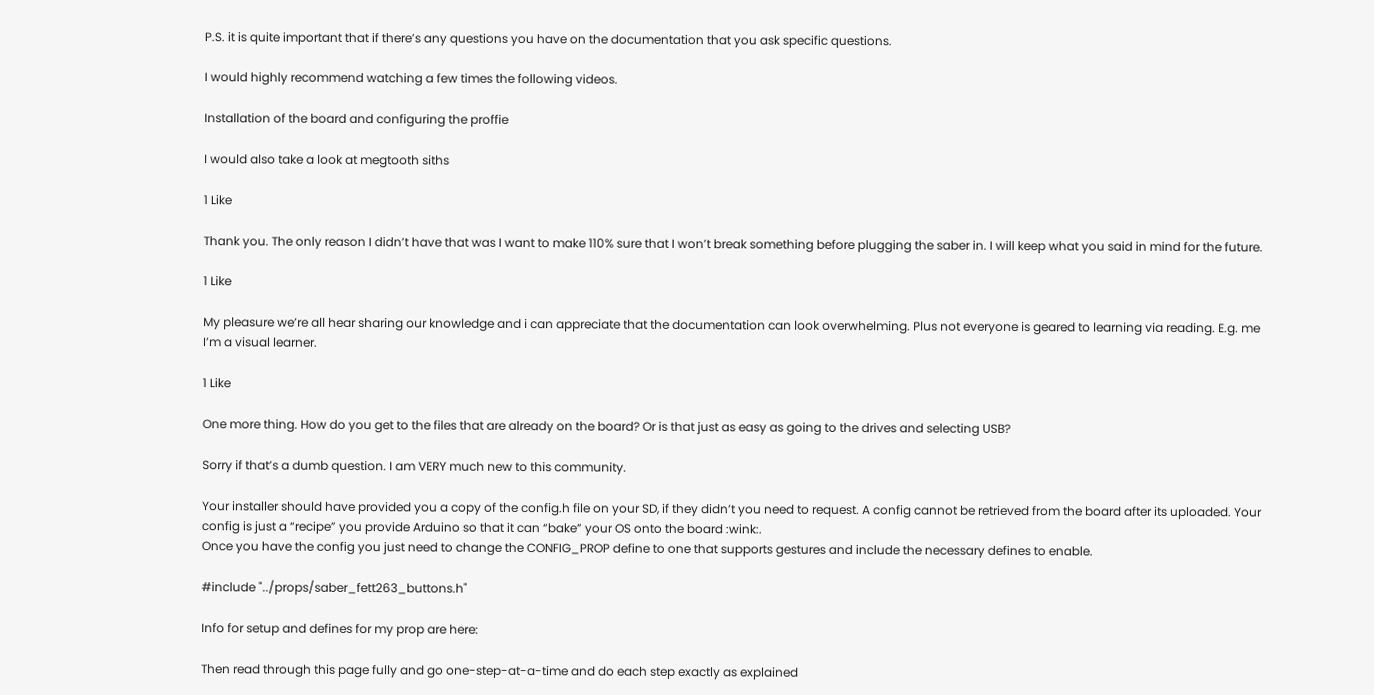P.S. it is quite important that if there’s any questions you have on the documentation that you ask specific questions.

I would highly recommend watching a few times the following videos.

Installation of the board and configuring the proffie

I would also take a look at megtooth siths

1 Like

Thank you. The only reason I didn’t have that was I want to make 110% sure that I won’t break something before plugging the saber in. I will keep what you said in mind for the future.

1 Like

My pleasure we’re all hear sharing our knowledge and i can appreciate that the documentation can look overwhelming. Plus not everyone is geared to learning via reading. E.g. me I’m a visual learner.

1 Like

One more thing. How do you get to the files that are already on the board? Or is that just as easy as going to the drives and selecting USB?

Sorry if that’s a dumb question. I am VERY much new to this community.

Your installer should have provided you a copy of the config.h file on your SD, if they didn’t you need to request. A config cannot be retrieved from the board after its uploaded. Your config is just a “recipe” you provide Arduino so that it can “bake” your OS onto the board :wink:.
Once you have the config you just need to change the CONFIG_PROP define to one that supports gestures and include the necessary defines to enable.

#include "../props/saber_fett263_buttons.h"

Info for setup and defines for my prop are here:

Then read through this page fully and go one-step-at-a-time and do each step exactly as explained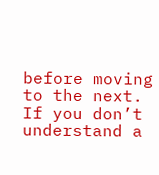before moving to the next. If you don’t understand a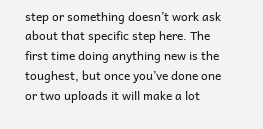step or something doesn’t work ask about that specific step here. The first time doing anything new is the toughest, but once you’ve done one or two uploads it will make a lot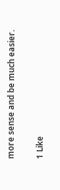more sense and be much easier.

1 Like